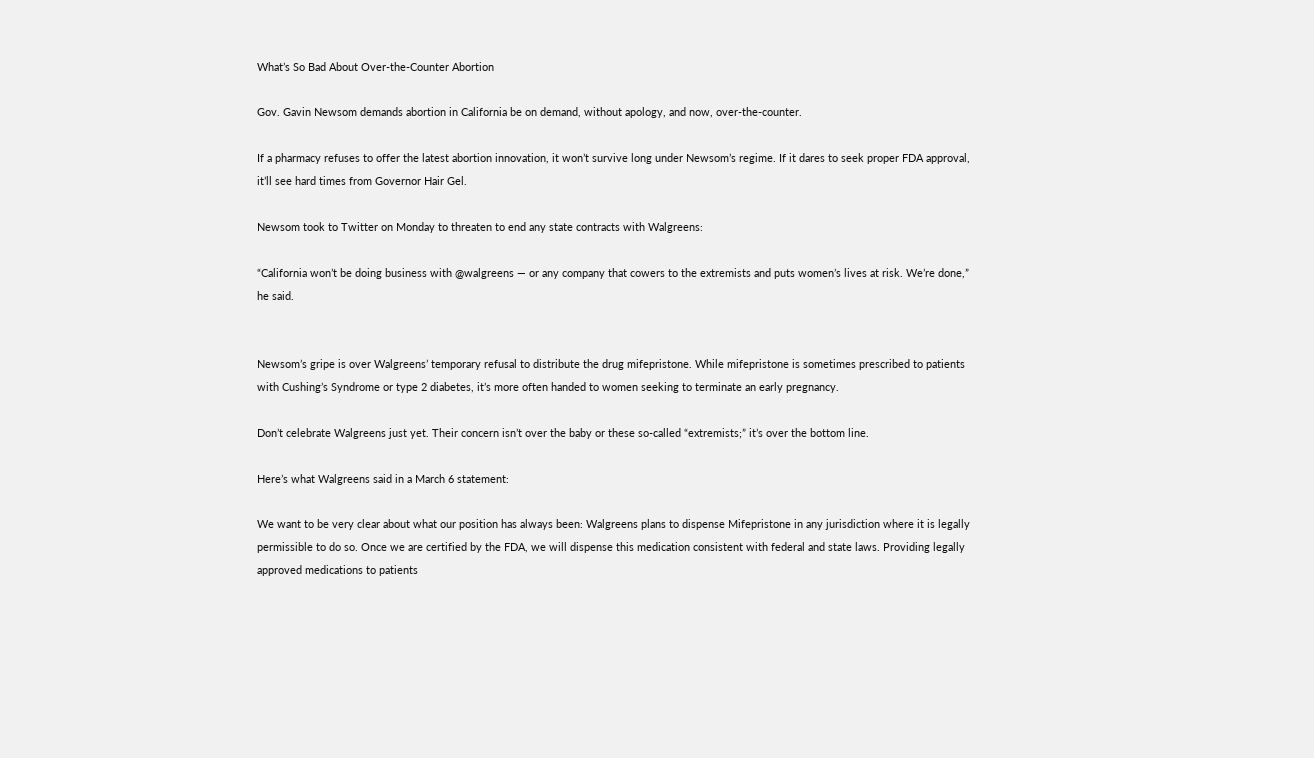What’s So Bad About Over-the-Counter Abortion

Gov. Gavin Newsom demands abortion in California be on demand, without apology, and now, over-the-counter.

If a pharmacy refuses to offer the latest abortion innovation, it won’t survive long under Newsom’s regime. If it dares to seek proper FDA approval, it’ll see hard times from Governor Hair Gel.

Newsom took to Twitter on Monday to threaten to end any state contracts with Walgreens:

“California won’t be doing business with @walgreens — or any company that cowers to the extremists and puts women’s lives at risk. We’re done,” he said.


Newsom’s gripe is over Walgreens’ temporary refusal to distribute the drug mifepristone. While mifepristone is sometimes prescribed to patients with Cushing’s Syndrome or type 2 diabetes, it’s more often handed to women seeking to terminate an early pregnancy.

Don’t celebrate Walgreens just yet. Their concern isn’t over the baby or these so-called “extremists;” it’s over the bottom line.

Here’s what Walgreens said in a March 6 statement:

We want to be very clear about what our position has always been: Walgreens plans to dispense Mifepristone in any jurisdiction where it is legally permissible to do so. Once we are certified by the FDA, we will dispense this medication consistent with federal and state laws. Providing legally approved medications to patients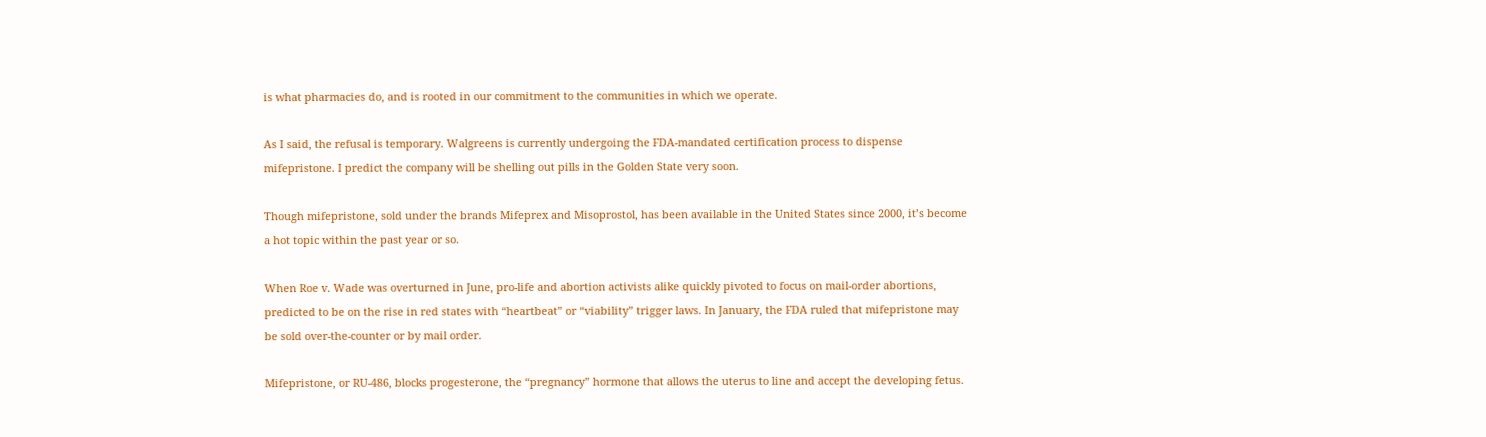is what pharmacies do, and is rooted in our commitment to the communities in which we operate.

As I said, the refusal is temporary. Walgreens is currently undergoing the FDA-mandated certification process to dispense mifepristone. I predict the company will be shelling out pills in the Golden State very soon.

Though mifepristone, sold under the brands Mifeprex and Misoprostol, has been available in the United States since 2000, it’s become a hot topic within the past year or so.

When Roe v. Wade was overturned in June, pro-life and abortion activists alike quickly pivoted to focus on mail-order abortions, predicted to be on the rise in red states with “heartbeat” or “viability” trigger laws. In January, the FDA ruled that mifepristone may be sold over-the-counter or by mail order.

Mifepristone, or RU-486, blocks progesterone, the “pregnancy” hormone that allows the uterus to line and accept the developing fetus.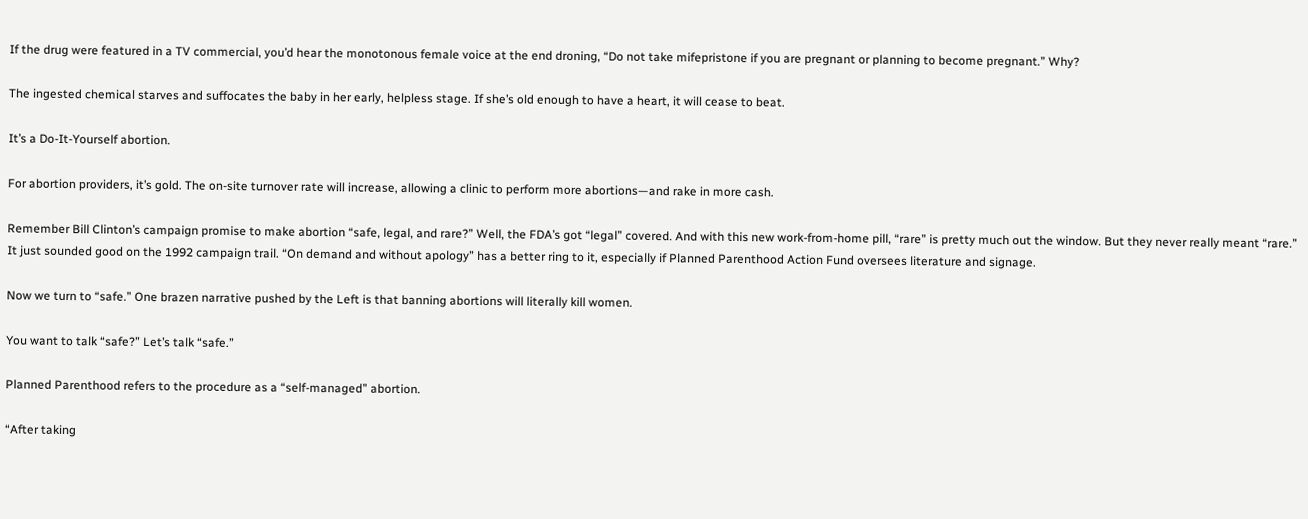If the drug were featured in a TV commercial, you’d hear the monotonous female voice at the end droning, “Do not take mifepristone if you are pregnant or planning to become pregnant.” Why?

The ingested chemical starves and suffocates the baby in her early, helpless stage. If she’s old enough to have a heart, it will cease to beat.

It’s a Do-It-Yourself abortion.

For abortion providers, it’s gold. The on-site turnover rate will increase, allowing a clinic to perform more abortions—and rake in more cash.

Remember Bill Clinton’s campaign promise to make abortion “safe, legal, and rare?” Well, the FDA’s got “legal” covered. And with this new work-from-home pill, “rare” is pretty much out the window. But they never really meant “rare.” It just sounded good on the 1992 campaign trail. “On demand and without apology” has a better ring to it, especially if Planned Parenthood Action Fund oversees literature and signage.

Now we turn to “safe.” One brazen narrative pushed by the Left is that banning abortions will literally kill women.

You want to talk “safe?” Let’s talk “safe.”

Planned Parenthood refers to the procedure as a “self-managed” abortion.

“After taking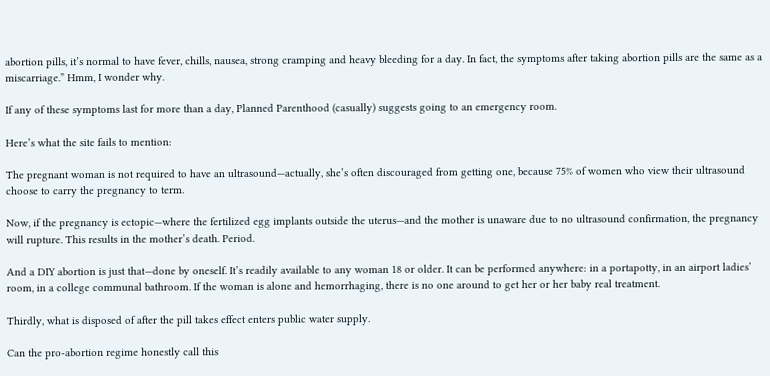abortion pills, it’s normal to have fever, chills, nausea, strong cramping and heavy bleeding for a day. In fact, the symptoms after taking abortion pills are the same as a miscarriage.” Hmm, I wonder why.

If any of these symptoms last for more than a day, Planned Parenthood (casually) suggests going to an emergency room.

Here’s what the site fails to mention:

The pregnant woman is not required to have an ultrasound—actually, she’s often discouraged from getting one, because 75% of women who view their ultrasound choose to carry the pregnancy to term.

Now, if the pregnancy is ectopic—where the fertilized egg implants outside the uterus—and the mother is unaware due to no ultrasound confirmation, the pregnancy will rupture. This results in the mother’s death. Period.

And a DIY abortion is just that—done by oneself. It’s readily available to any woman 18 or older. It can be performed anywhere: in a portapotty, in an airport ladies’ room, in a college communal bathroom. If the woman is alone and hemorrhaging, there is no one around to get her or her baby real treatment.

Thirdly, what is disposed of after the pill takes effect enters public water supply.

Can the pro-abortion regime honestly call this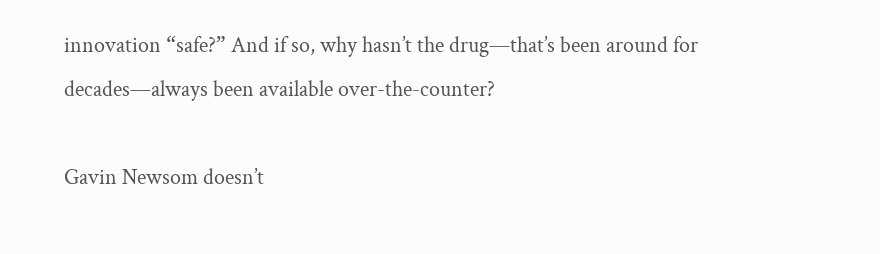innovation “safe?” And if so, why hasn’t the drug—that’s been around for decades—always been available over-the-counter?

Gavin Newsom doesn’t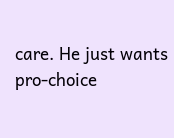care. He just wants pro-choice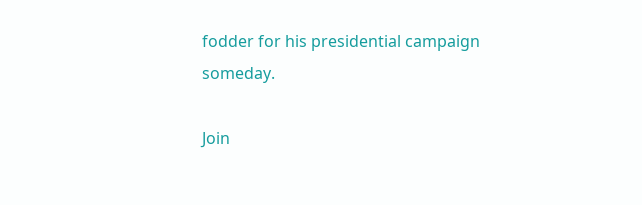fodder for his presidential campaign someday.

Join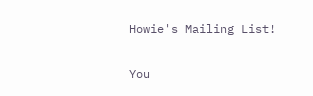Howie's Mailing List!

You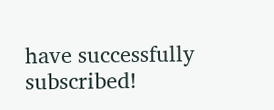have successfully subscribed!